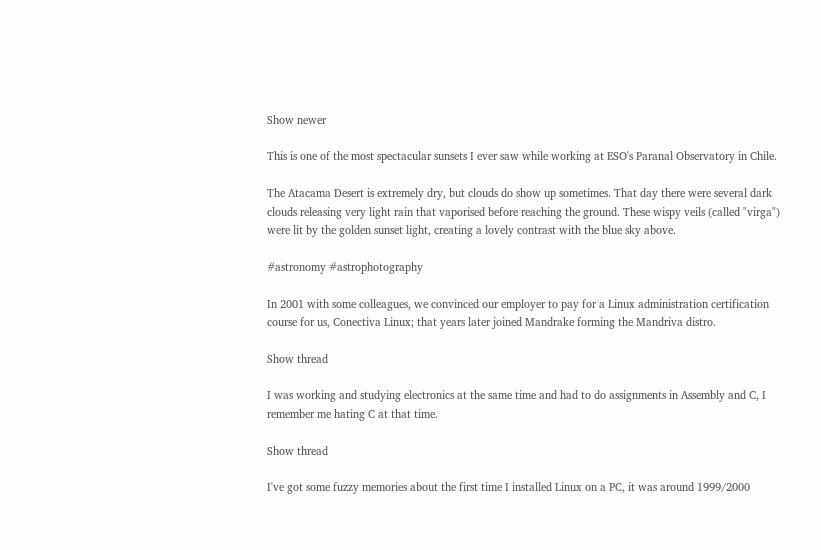Show newer

This is one of the most spectacular sunsets I ever saw while working at ESO's Paranal Observatory in Chile.

The Atacama Desert is extremely dry, but clouds do show up sometimes. That day there were several dark clouds releasing very light rain that vaporised before reaching the ground. These wispy veils (called "virga") were lit by the golden sunset light, creating a lovely contrast with the blue sky above.

#astronomy #astrophotography

In 2001 with some colleagues, we convinced our employer to pay for a Linux administration certification course for us, Conectiva Linux; that years later joined Mandrake forming the Mandriva distro.

Show thread

I was working and studying electronics at the same time and had to do assignments in Assembly and C, I remember me hating C at that time.

Show thread

I've got some fuzzy memories about the first time I installed Linux on a PC, it was around 1999/2000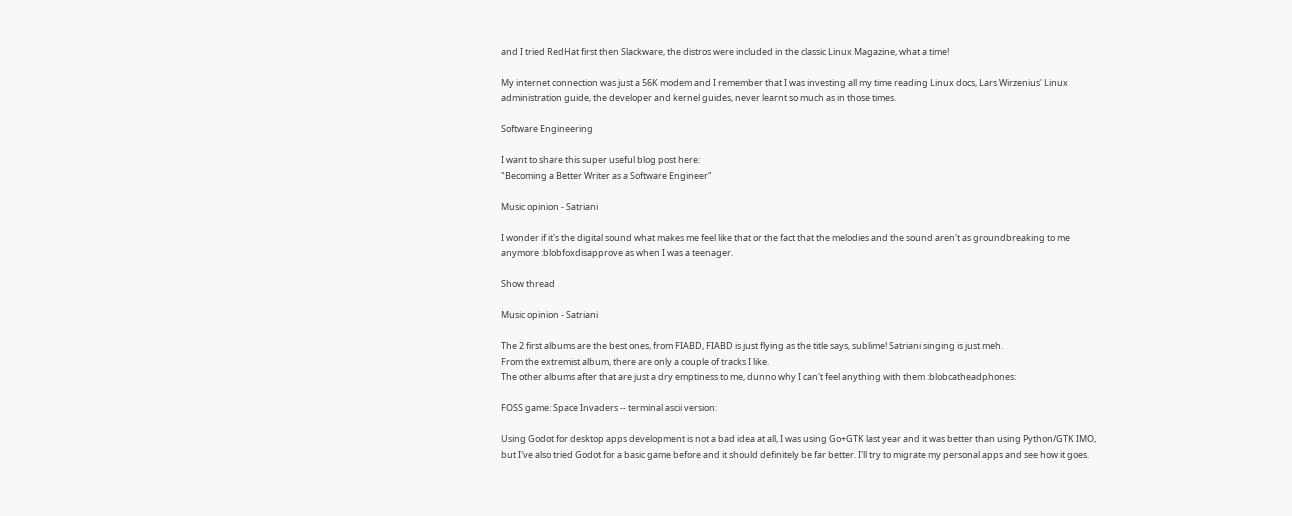and I tried RedHat first then Slackware, the distros were included in the classic Linux Magazine, what a time!

My internet connection was just a 56K modem and I remember that I was investing all my time reading Linux docs, Lars Wirzenius' Linux administration guide, the developer and kernel guides, never learnt so much as in those times.

Software Engineering

I want to share this super useful blog post here:
"Becoming a Better Writer as a Software Engineer"

Music opinion - Satriani

I wonder if it's the digital sound what makes me feel like that or the fact that the melodies and the sound aren't as groundbreaking to me anymore :blobfoxdisapprove as when I was a teenager.

Show thread

Music opinion - Satriani

The 2 first albums are the best ones, from FIABD, FIABD is just flying as the title says, sublime! Satriani singing is just meh.
From the extremist album, there are only a couple of tracks I like.
The other albums after that are just a dry emptiness to me, dunno why I can't feel anything with them :blobcatheadphones:

FOSS game: Space Invaders -- terminal ascii version:

Using Godot for desktop apps development is not a bad idea at all, I was using Go+GTK last year and it was better than using Python/GTK IMO, but I've also tried Godot for a basic game before and it should definitely be far better. I'll try to migrate my personal apps and see how it goes.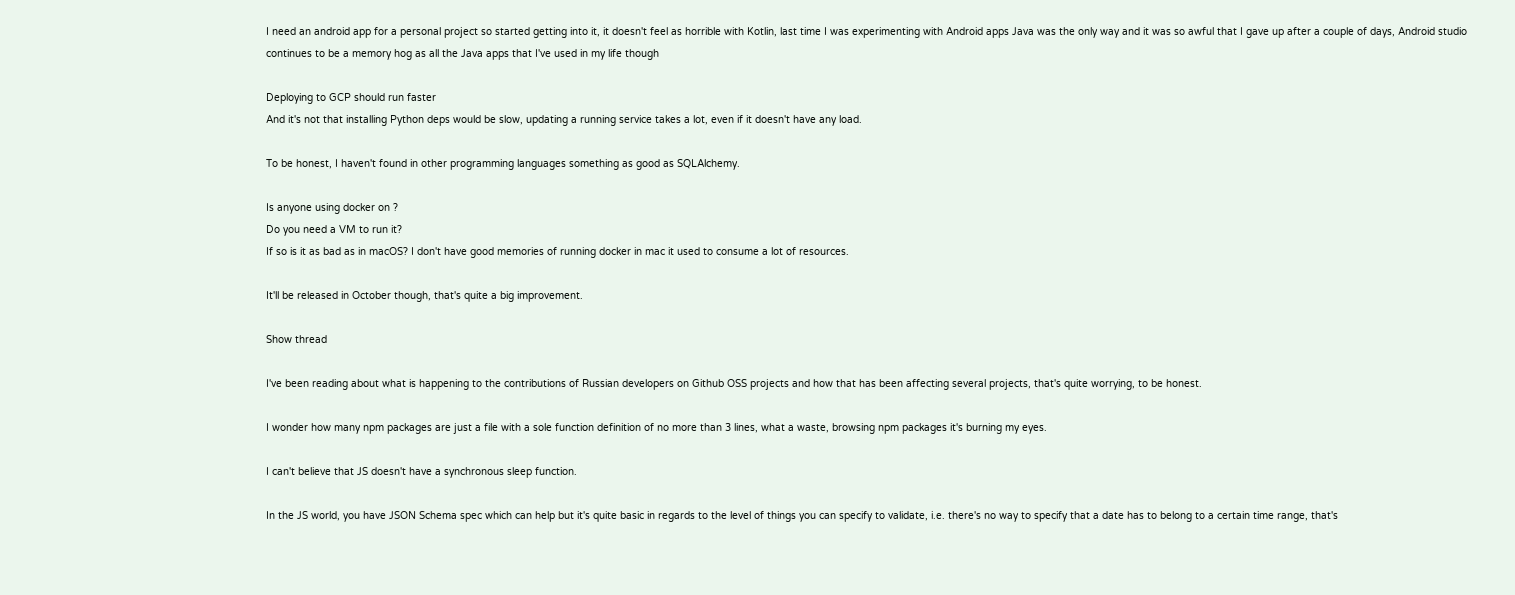I need an android app for a personal project so started getting into it, it doesn't feel as horrible with Kotlin, last time I was experimenting with Android apps Java was the only way and it was so awful that I gave up after a couple of days, Android studio continues to be a memory hog as all the Java apps that I've used in my life though

Deploying to GCP should run faster
And it's not that installing Python deps would be slow, updating a running service takes a lot, even if it doesn't have any load.

To be honest, I haven't found in other programming languages something as good as SQLAlchemy.

Is anyone using docker on ?
Do you need a VM to run it?
If so is it as bad as in macOS? I don't have good memories of running docker in mac it used to consume a lot of resources.

It'll be released in October though, that's quite a big improvement.

Show thread

I've been reading about what is happening to the contributions of Russian developers on Github OSS projects and how that has been affecting several projects, that's quite worrying, to be honest.

I wonder how many npm packages are just a file with a sole function definition of no more than 3 lines, what a waste, browsing npm packages it's burning my eyes.

I can't believe that JS doesn't have a synchronous sleep function.

In the JS world, you have JSON Schema spec which can help but it's quite basic in regards to the level of things you can specify to validate, i.e. there's no way to specify that a date has to belong to a certain time range, that's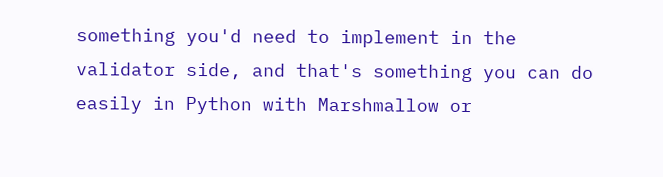something you'd need to implement in the validator side, and that's something you can do easily in Python with Marshmallow or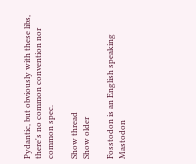Pydantic, but obviously with these libs, there's no common convention nor common spec.

Show thread
Show older

Fosstodon is an English speaking Mastodon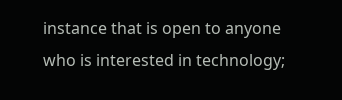instance that is open to anyone who is interested in technology;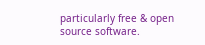particularly free & open source software.